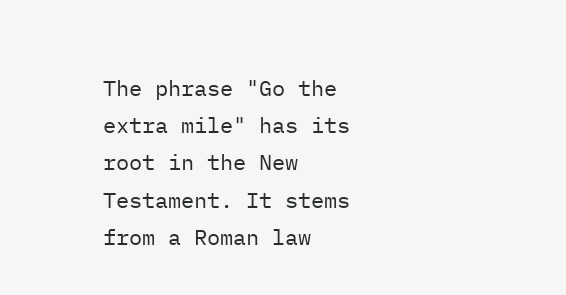The phrase "Go the extra mile" has its root in the New Testament. It stems from a Roman law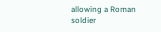allowing a Roman soldier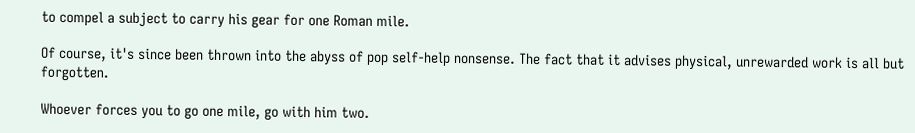to compel a subject to carry his gear for one Roman mile.

Of course, it's since been thrown into the abyss of pop self-help nonsense. The fact that it advises physical, unrewarded work is all but forgotten.

Whoever forces you to go one mile, go with him two.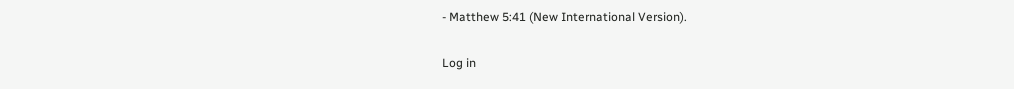- Matthew 5:41 (New International Version).

Log in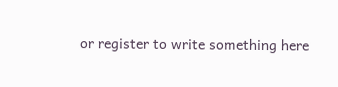or register to write something here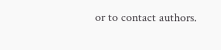or to contact authors.